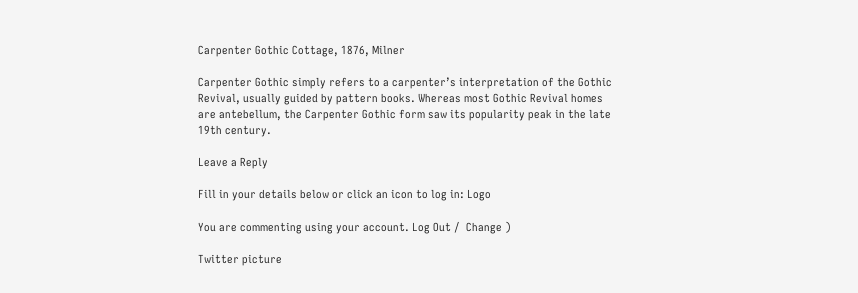Carpenter Gothic Cottage, 1876, Milner

Carpenter Gothic simply refers to a carpenter’s interpretation of the Gothic Revival, usually guided by pattern books. Whereas most Gothic Revival homes are antebellum, the Carpenter Gothic form saw its popularity peak in the late 19th century.

Leave a Reply

Fill in your details below or click an icon to log in: Logo

You are commenting using your account. Log Out /  Change )

Twitter picture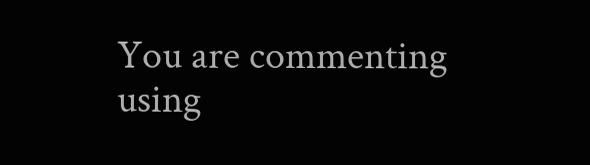You are commenting using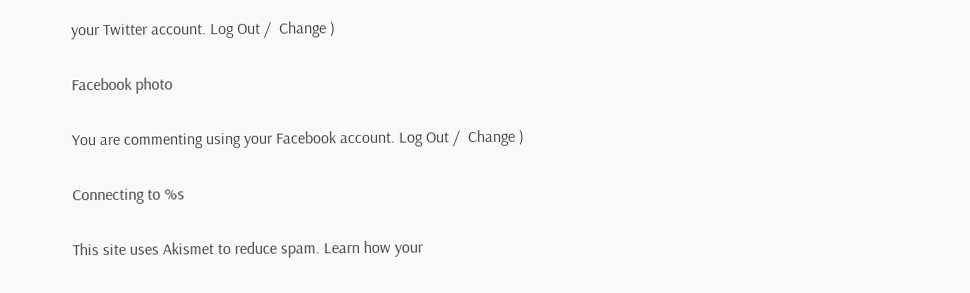your Twitter account. Log Out /  Change )

Facebook photo

You are commenting using your Facebook account. Log Out /  Change )

Connecting to %s

This site uses Akismet to reduce spam. Learn how your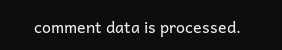comment data is processed.